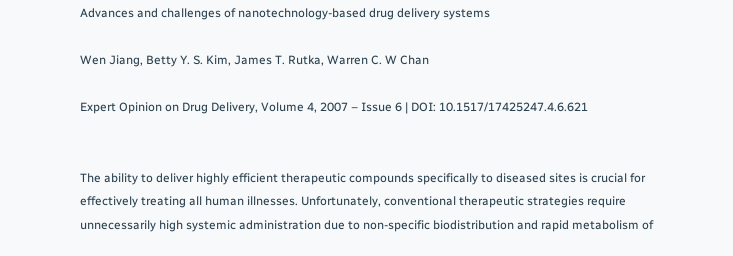Advances and challenges of nanotechnology-based drug delivery systems

Wen Jiang, Betty Y. S. Kim, James T. Rutka, Warren C. W Chan

Expert Opinion on Drug Delivery, Volume 4, 2007 – Issue 6 | DOI: 10.1517/17425247.4.6.621


The ability to deliver highly efficient therapeutic compounds specifically to diseased sites is crucial for effectively treating all human illnesses. Unfortunately, conventional therapeutic strategies require unnecessarily high systemic administration due to non-specific biodistribution and rapid metabolism of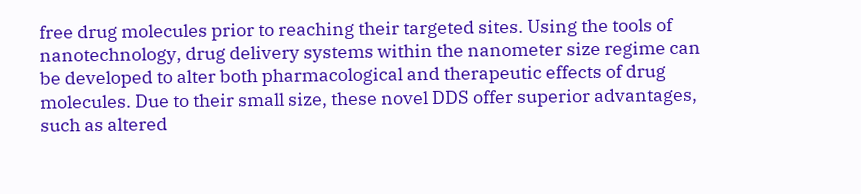free drug molecules prior to reaching their targeted sites. Using the tools of nanotechnology, drug delivery systems within the nanometer size regime can be developed to alter both pharmacological and therapeutic effects of drug molecules. Due to their small size, these novel DDS offer superior advantages, such as altered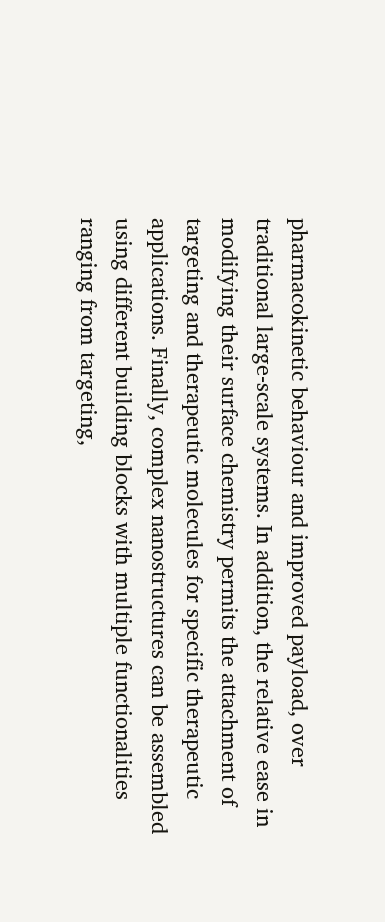pharmacokinetic behaviour and improved payload, over traditional large-scale systems. In addition, the relative ease in modifying their surface chemistry permits the attachment of targeting and therapeutic molecules for specific therapeutic applications. Finally, complex nanostructures can be assembled using different building blocks with multiple functionalities ranging from targeting,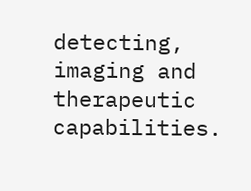detecting, imaging and therapeutic capabilities.